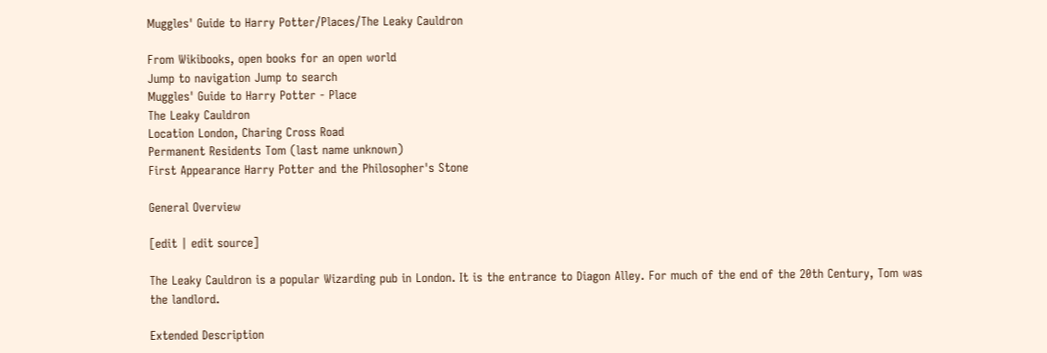Muggles' Guide to Harry Potter/Places/The Leaky Cauldron

From Wikibooks, open books for an open world
Jump to navigation Jump to search
Muggles' Guide to Harry Potter - Place
The Leaky Cauldron
Location London, Charing Cross Road
Permanent Residents Tom (last name unknown)
First Appearance Harry Potter and the Philosopher's Stone

General Overview

[edit | edit source]

The Leaky Cauldron is a popular Wizarding pub in London. It is the entrance to Diagon Alley. For much of the end of the 20th Century, Tom was the landlord.

Extended Description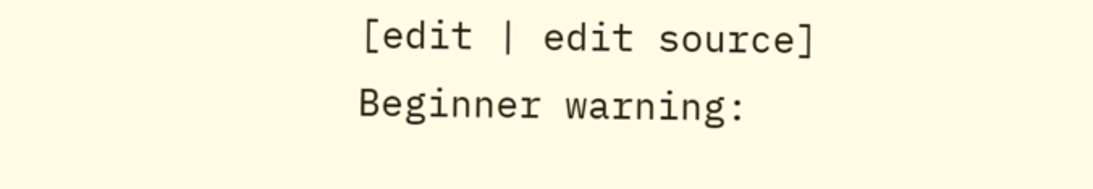[edit | edit source]
Beginner warning: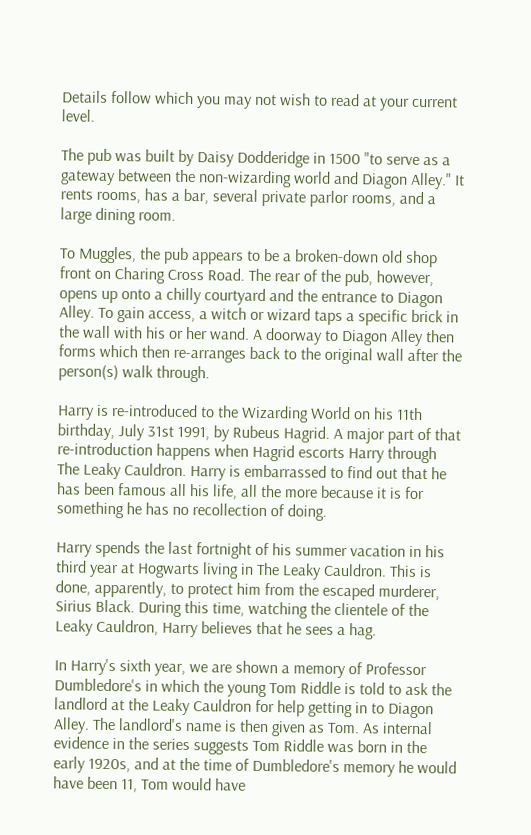Details follow which you may not wish to read at your current level.

The pub was built by Daisy Dodderidge in 1500 "to serve as a gateway between the non-wizarding world and Diagon Alley." It rents rooms, has a bar, several private parlor rooms, and a large dining room.

To Muggles, the pub appears to be a broken-down old shop front on Charing Cross Road. The rear of the pub, however, opens up onto a chilly courtyard and the entrance to Diagon Alley. To gain access, a witch or wizard taps a specific brick in the wall with his or her wand. A doorway to Diagon Alley then forms which then re-arranges back to the original wall after the person(s) walk through.

Harry is re-introduced to the Wizarding World on his 11th birthday, July 31st 1991, by Rubeus Hagrid. A major part of that re-introduction happens when Hagrid escorts Harry through The Leaky Cauldron. Harry is embarrassed to find out that he has been famous all his life, all the more because it is for something he has no recollection of doing.

Harry spends the last fortnight of his summer vacation in his third year at Hogwarts living in The Leaky Cauldron. This is done, apparently, to protect him from the escaped murderer, Sirius Black. During this time, watching the clientele of the Leaky Cauldron, Harry believes that he sees a hag.

In Harry's sixth year, we are shown a memory of Professor Dumbledore's in which the young Tom Riddle is told to ask the landlord at the Leaky Cauldron for help getting in to Diagon Alley. The landlord's name is then given as Tom. As internal evidence in the series suggests Tom Riddle was born in the early 1920s, and at the time of Dumbledore's memory he would have been 11, Tom would have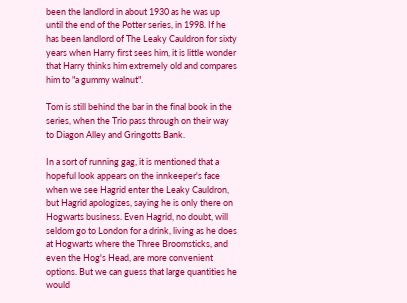been the landlord in about 1930 as he was up until the end of the Potter series, in 1998. If he has been landlord of The Leaky Cauldron for sixty years when Harry first sees him, it is little wonder that Harry thinks him extremely old and compares him to "a gummy walnut".

Tom is still behind the bar in the final book in the series, when the Trio pass through on their way to Diagon Alley and Gringotts Bank.

In a sort of running gag, it is mentioned that a hopeful look appears on the innkeeper's face when we see Hagrid enter the Leaky Cauldron, but Hagrid apologizes, saying he is only there on Hogwarts business. Even Hagrid, no doubt, will seldom go to London for a drink, living as he does at Hogwarts where the Three Broomsticks, and even the Hog's Head, are more convenient options. But we can guess that large quantities he would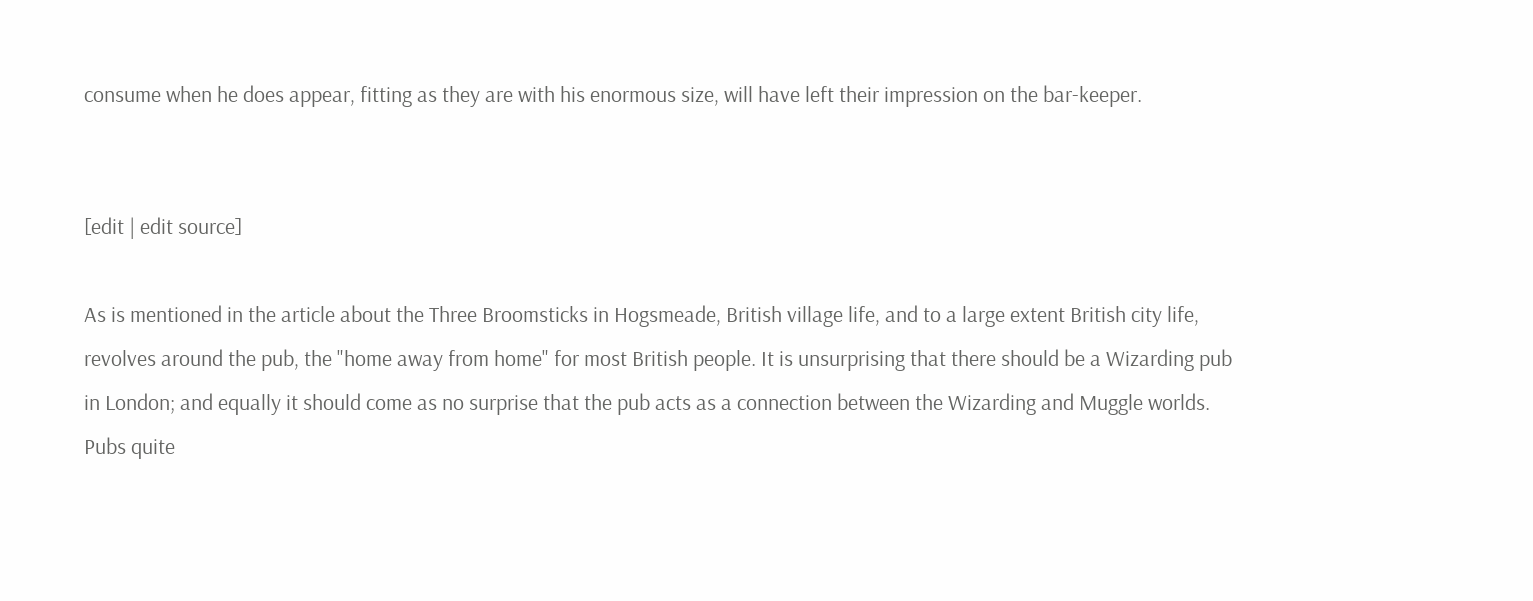consume when he does appear, fitting as they are with his enormous size, will have left their impression on the bar-keeper.


[edit | edit source]

As is mentioned in the article about the Three Broomsticks in Hogsmeade, British village life, and to a large extent British city life, revolves around the pub, the "home away from home" for most British people. It is unsurprising that there should be a Wizarding pub in London; and equally it should come as no surprise that the pub acts as a connection between the Wizarding and Muggle worlds. Pubs quite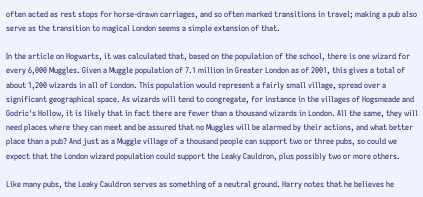often acted as rest stops for horse-drawn carriages, and so often marked transitions in travel; making a pub also serve as the transition to magical London seems a simple extension of that.

In the article on Hogwarts, it was calculated that, based on the population of the school, there is one wizard for every 6,000 Muggles. Given a Muggle population of 7.1 million in Greater London as of 2001, this gives a total of about 1,200 wizards in all of London. This population would represent a fairly small village, spread over a significant geographical space. As wizards will tend to congregate, for instance in the villages of Hogsmeade and Godric's Hollow, it is likely that in fact there are fewer than a thousand wizards in London. All the same, they will need places where they can meet and be assured that no Muggles will be alarmed by their actions, and what better place than a pub? And just as a Muggle village of a thousand people can support two or three pubs, so could we expect that the London wizard population could support the Leaky Cauldron, plus possibly two or more others.

Like many pubs, the Leaky Cauldron serves as something of a neutral ground. Harry notes that he believes he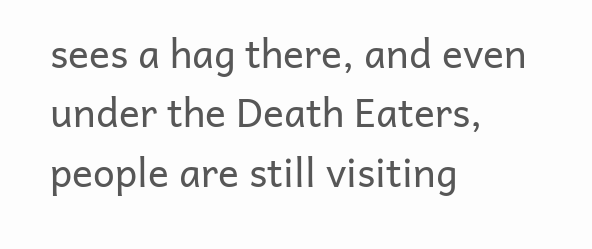sees a hag there, and even under the Death Eaters, people are still visiting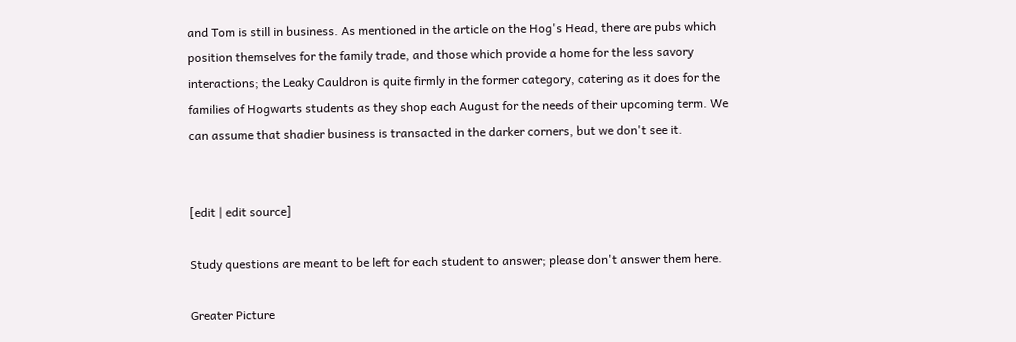and Tom is still in business. As mentioned in the article on the Hog's Head, there are pubs which position themselves for the family trade, and those which provide a home for the less savory interactions; the Leaky Cauldron is quite firmly in the former category, catering as it does for the families of Hogwarts students as they shop each August for the needs of their upcoming term. We can assume that shadier business is transacted in the darker corners, but we don't see it.


[edit | edit source]

Study questions are meant to be left for each student to answer; please don't answer them here.

Greater Picture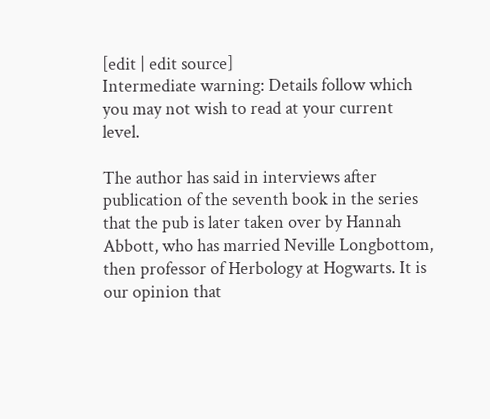[edit | edit source]
Intermediate warning: Details follow which you may not wish to read at your current level.

The author has said in interviews after publication of the seventh book in the series that the pub is later taken over by Hannah Abbott, who has married Neville Longbottom, then professor of Herbology at Hogwarts. It is our opinion that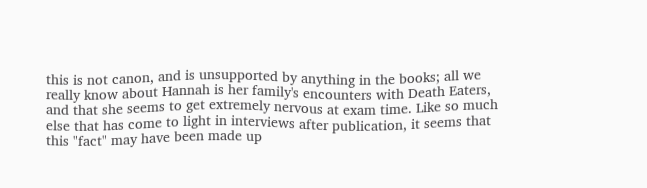this is not canon, and is unsupported by anything in the books; all we really know about Hannah is her family's encounters with Death Eaters, and that she seems to get extremely nervous at exam time. Like so much else that has come to light in interviews after publication, it seems that this "fact" may have been made up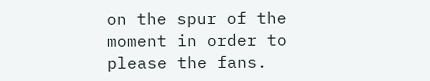on the spur of the moment in order to please the fans.